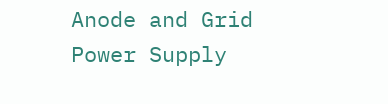Anode and Grid Power Supply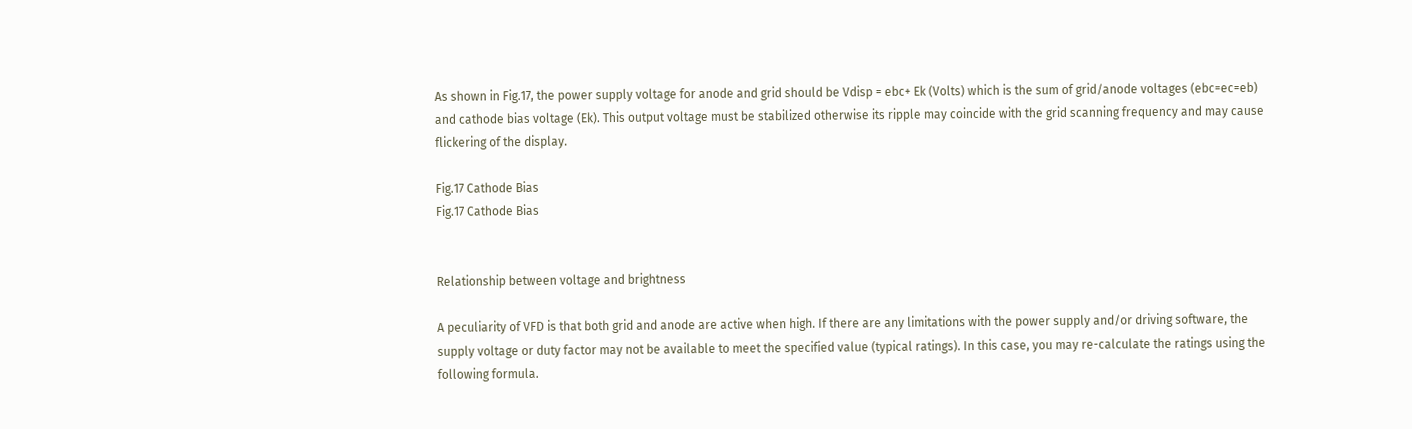As shown in Fig.17, the power supply voltage for anode and grid should be Vdisp = ebc+ Ek (Volts) which is the sum of grid/anode voltages (ebc=ec=eb) and cathode bias voltage (Ek). This output voltage must be stabilized otherwise its ripple may coincide with the grid scanning frequency and may cause flickering of the display.

Fig.17 Cathode Bias
Fig.17 Cathode Bias


Relationship between voltage and brightness

A peculiarity of VFD is that both grid and anode are active when high. If there are any limitations with the power supply and/or driving software, the supply voltage or duty factor may not be available to meet the specified value (typical ratings). In this case, you may re-calculate the ratings using the following formula.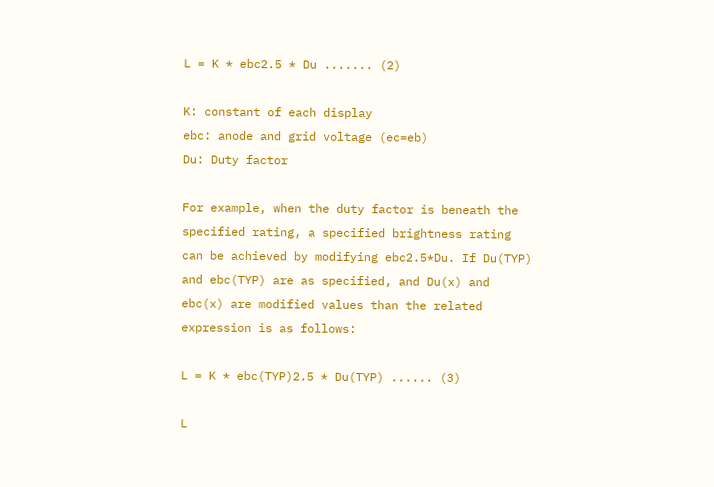L = K * ebc2.5 * Du ....... (2)

K: constant of each display
ebc: anode and grid voltage (ec=eb)
Du: Duty factor

For example, when the duty factor is beneath the specified rating, a specified brightness rating can be achieved by modifying ebc2.5*Du. If Du(TYP) and ebc(TYP) are as specified, and Du(x) and ebc(x) are modified values than the related expression is as follows:

L = K * ebc(TYP)2.5 * Du(TYP) ...... (3)

L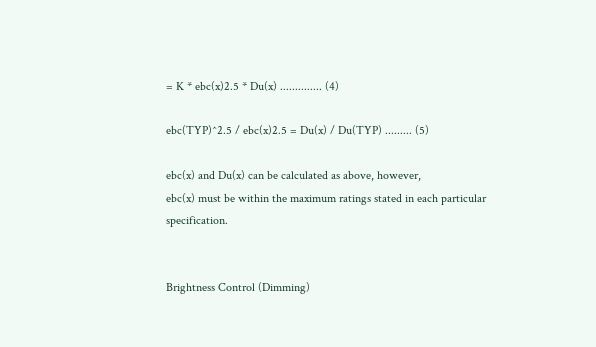= K * ebc(x)2.5 * Du(x) .............. (4)

ebc(TYP)^2.5 / ebc(x)2.5 = Du(x) / Du(TYP) ......... (5)

ebc(x) and Du(x) can be calculated as above, however,
ebc(x) must be within the maximum ratings stated in each particular specification.


Brightness Control (Dimming)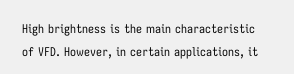High brightness is the main characteristic of VFD. However, in certain applications, it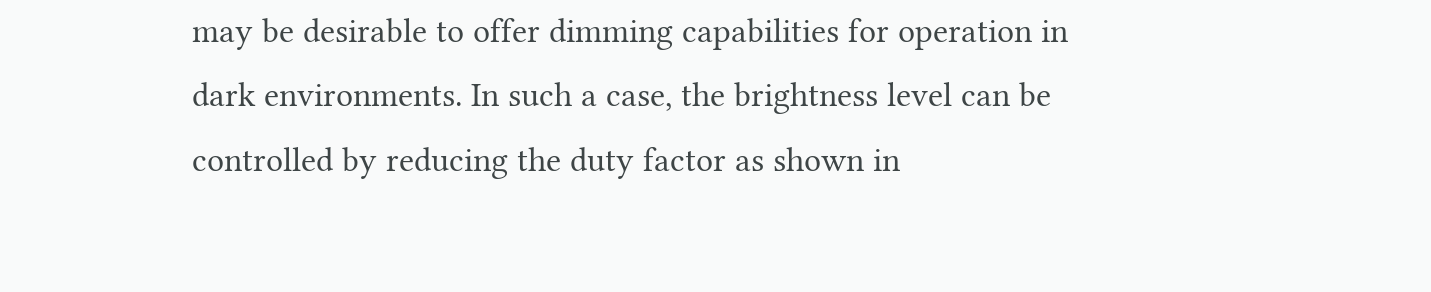may be desirable to offer dimming capabilities for operation in dark environments. In such a case, the brightness level can be controlled by reducing the duty factor as shown in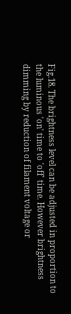Fig.18. The brightness level can be adjusted in proportion to the luminous 'on' time to 'off' time. However brightness dimming by reduction of filament voltage or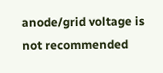anode/grid voltage is not recommended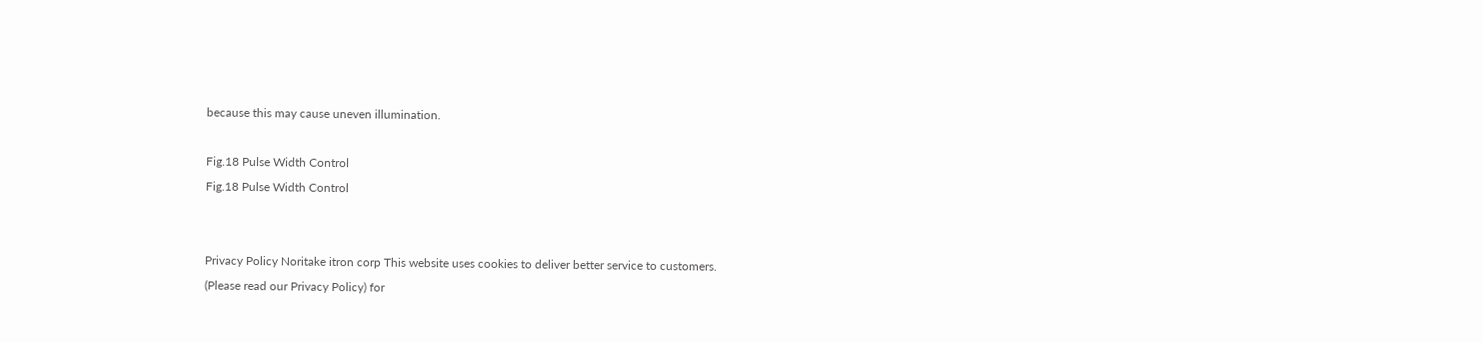because this may cause uneven illumination.

Fig.18 Pulse Width Control
Fig.18 Pulse Width Control


Privacy Policy Noritake itron corp This website uses cookies to deliver better service to customers.
(Please read our Privacy Policy) for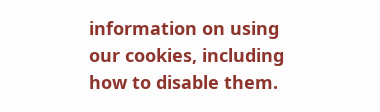information on using our cookies, including how to disable them.